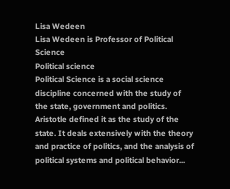Lisa Wedeen
Lisa Wedeen is Professor of Political Science
Political science
Political Science is a social science discipline concerned with the study of the state, government and politics. Aristotle defined it as the study of the state. It deals extensively with the theory and practice of politics, and the analysis of political systems and political behavior...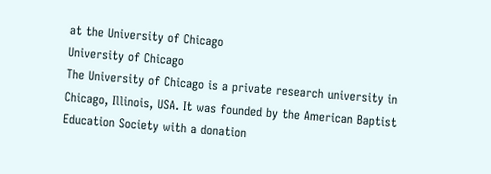at the University of Chicago
University of Chicago
The University of Chicago is a private research university in Chicago, Illinois, USA. It was founded by the American Baptist Education Society with a donation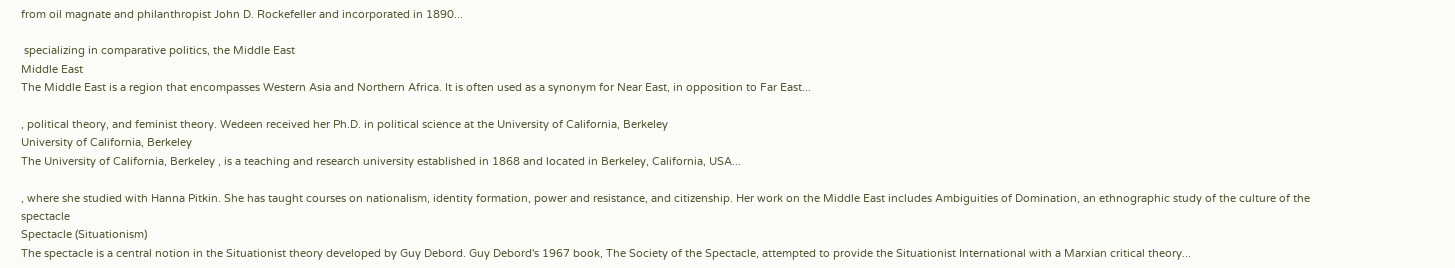from oil magnate and philanthropist John D. Rockefeller and incorporated in 1890...

 specializing in comparative politics, the Middle East
Middle East
The Middle East is a region that encompasses Western Asia and Northern Africa. It is often used as a synonym for Near East, in opposition to Far East...

, political theory, and feminist theory. Wedeen received her Ph.D. in political science at the University of California, Berkeley
University of California, Berkeley
The University of California, Berkeley , is a teaching and research university established in 1868 and located in Berkeley, California, USA...

, where she studied with Hanna Pitkin. She has taught courses on nationalism, identity formation, power and resistance, and citizenship. Her work on the Middle East includes Ambiguities of Domination, an ethnographic study of the culture of the spectacle
Spectacle (Situationism)
The spectacle is a central notion in the Situationist theory developed by Guy Debord. Guy Debord's 1967 book, The Society of the Spectacle, attempted to provide the Situationist International with a Marxian critical theory...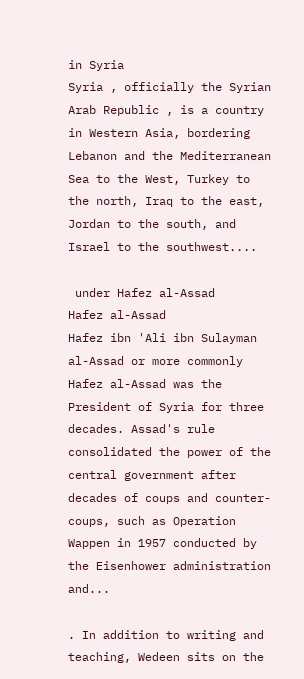in Syria
Syria , officially the Syrian Arab Republic , is a country in Western Asia, bordering Lebanon and the Mediterranean Sea to the West, Turkey to the north, Iraq to the east, Jordan to the south, and Israel to the southwest....

 under Hafez al-Assad
Hafez al-Assad
Hafez ibn 'Ali ibn Sulayman al-Assad or more commonly Hafez al-Assad was the President of Syria for three decades. Assad's rule consolidated the power of the central government after decades of coups and counter-coups, such as Operation Wappen in 1957 conducted by the Eisenhower administration and...

. In addition to writing and teaching, Wedeen sits on the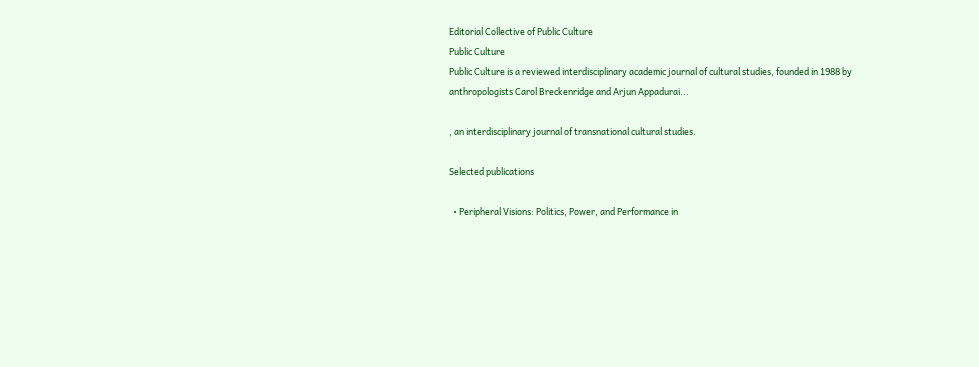Editorial Collective of Public Culture
Public Culture
Public Culture is a reviewed interdisciplinary academic journal of cultural studies, founded in 1988 by anthropologists Carol Breckenridge and Arjun Appadurai...

, an interdisciplinary journal of transnational cultural studies.

Selected publications

  • Peripheral Visions: Politics, Power, and Performance in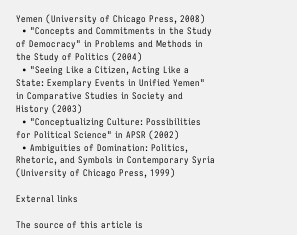Yemen (University of Chicago Press, 2008)
  • "Concepts and Commitments in the Study of Democracy" in Problems and Methods in the Study of Politics (2004)
  • "Seeing Like a Citizen, Acting Like a State: Exemplary Events in Unified Yemen" in Comparative Studies in Society and History (2003)
  • "Conceptualizing Culture: Possibilities for Political Science" in APSR (2002)
  • Ambiguities of Domination: Politics, Rhetoric, and Symbols in Contemporary Syria (University of Chicago Press, 1999)

External links

The source of this article is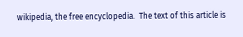wikipedia, the free encyclopedia.  The text of this article is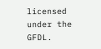licensed under the GFDL.